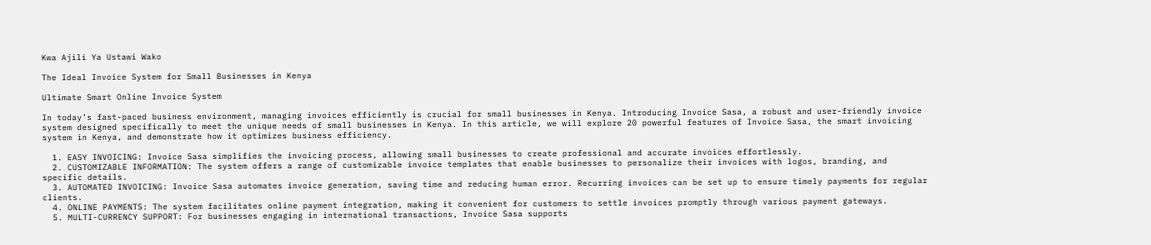Kwa Ajili Ya Ustawi Wako

The Ideal Invoice System for Small Businesses in Kenya

Ultimate Smart Online Invoice System

In today’s fast-paced business environment, managing invoices efficiently is crucial for small businesses in Kenya. Introducing Invoice Sasa, a robust and user-friendly invoice system designed specifically to meet the unique needs of small businesses in Kenya. In this article, we will explore 20 powerful features of Invoice Sasa, the smart invoicing system in Kenya, and demonstrate how it optimizes business efficiency.

  1. EASY INVOICING: Invoice Sasa simplifies the invoicing process, allowing small businesses to create professional and accurate invoices effortlessly.
  2. CUSTOMIZABLE INFORMATION: The system offers a range of customizable invoice templates that enable businesses to personalize their invoices with logos, branding, and specific details.
  3. AUTOMATED INVOICING: Invoice Sasa automates invoice generation, saving time and reducing human error. Recurring invoices can be set up to ensure timely payments for regular clients.
  4. ONLINE PAYMENTS: The system facilitates online payment integration, making it convenient for customers to settle invoices promptly through various payment gateways.
  5. MULTI-CURRENCY SUPPORT: For businesses engaging in international transactions, Invoice Sasa supports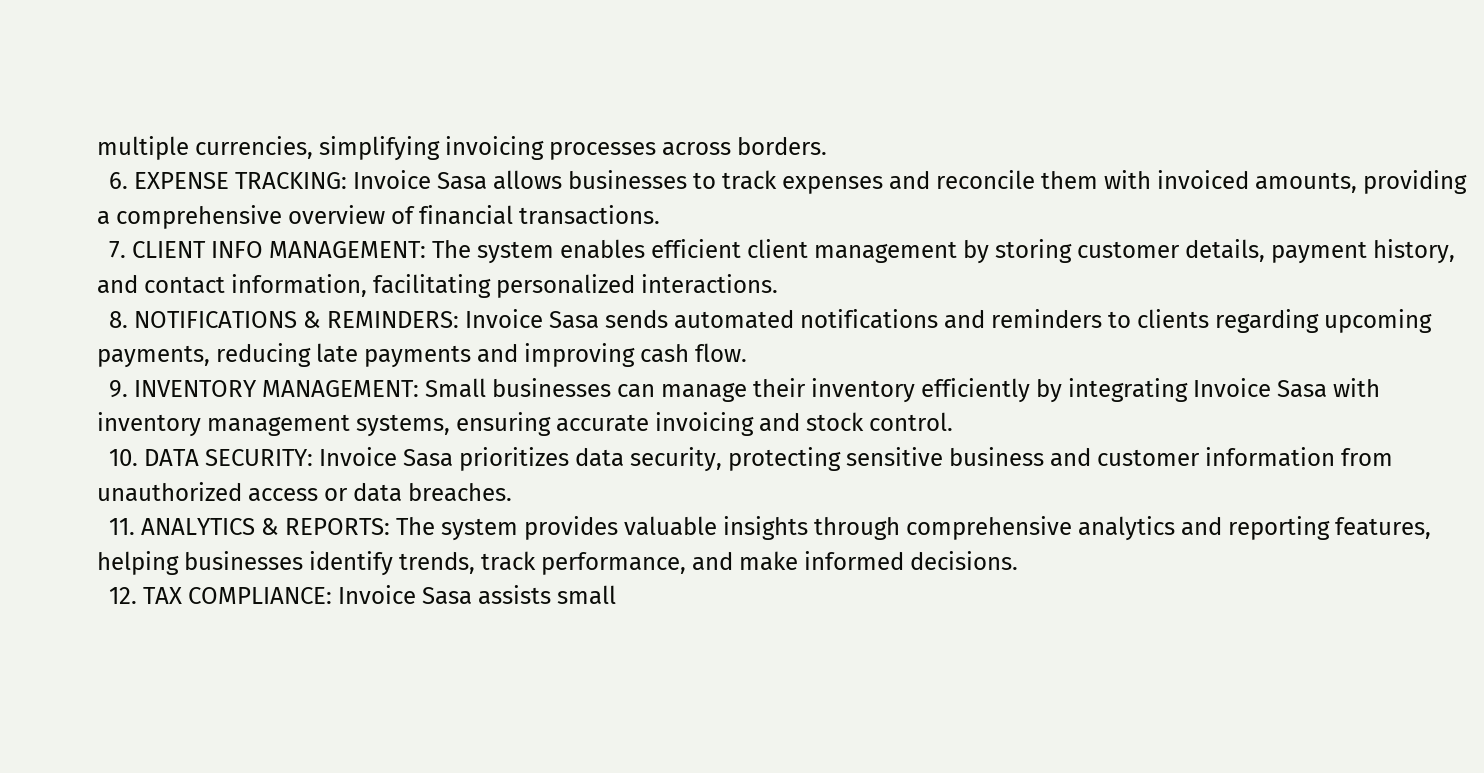multiple currencies, simplifying invoicing processes across borders.
  6. EXPENSE TRACKING: Invoice Sasa allows businesses to track expenses and reconcile them with invoiced amounts, providing a comprehensive overview of financial transactions.
  7. CLIENT INFO MANAGEMENT: The system enables efficient client management by storing customer details, payment history, and contact information, facilitating personalized interactions.
  8. NOTIFICATIONS & REMINDERS: Invoice Sasa sends automated notifications and reminders to clients regarding upcoming payments, reducing late payments and improving cash flow.
  9. INVENTORY MANAGEMENT: Small businesses can manage their inventory efficiently by integrating Invoice Sasa with inventory management systems, ensuring accurate invoicing and stock control.
  10. DATA SECURITY: Invoice Sasa prioritizes data security, protecting sensitive business and customer information from unauthorized access or data breaches.
  11. ANALYTICS & REPORTS: The system provides valuable insights through comprehensive analytics and reporting features, helping businesses identify trends, track performance, and make informed decisions.
  12. TAX COMPLIANCE: Invoice Sasa assists small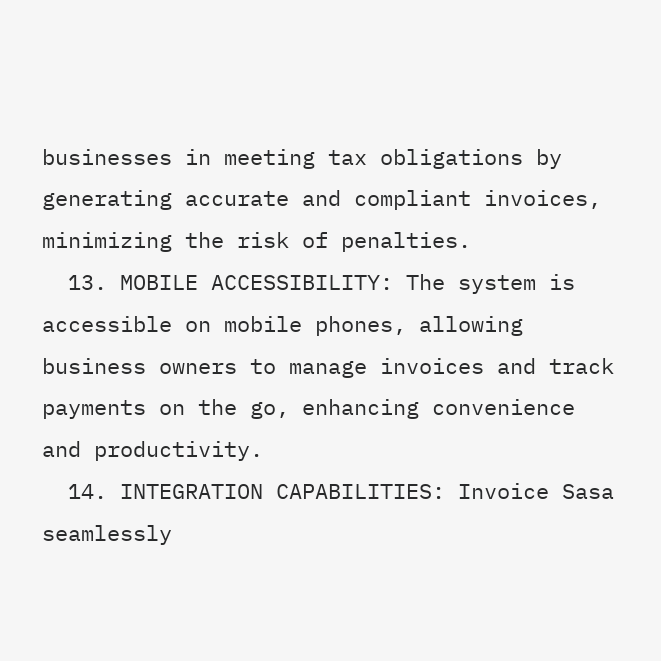businesses in meeting tax obligations by generating accurate and compliant invoices, minimizing the risk of penalties.
  13. MOBILE ACCESSIBILITY: The system is accessible on mobile phones, allowing business owners to manage invoices and track payments on the go, enhancing convenience and productivity.
  14. INTEGRATION CAPABILITIES: Invoice Sasa seamlessly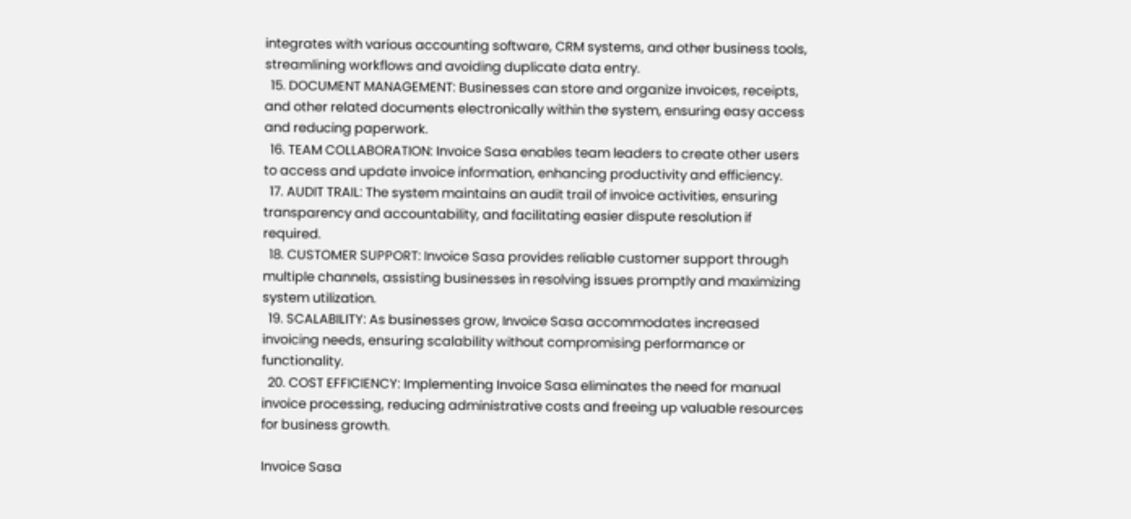integrates with various accounting software, CRM systems, and other business tools, streamlining workflows and avoiding duplicate data entry.
  15. DOCUMENT MANAGEMENT: Businesses can store and organize invoices, receipts, and other related documents electronically within the system, ensuring easy access and reducing paperwork.
  16. TEAM COLLABORATION: Invoice Sasa enables team leaders to create other users to access and update invoice information, enhancing productivity and efficiency.
  17. AUDIT TRAIL: The system maintains an audit trail of invoice activities, ensuring transparency and accountability, and facilitating easier dispute resolution if required.
  18. CUSTOMER SUPPORT: Invoice Sasa provides reliable customer support through multiple channels, assisting businesses in resolving issues promptly and maximizing system utilization.
  19. SCALABILITY: As businesses grow, Invoice Sasa accommodates increased invoicing needs, ensuring scalability without compromising performance or functionality.
  20. COST EFFICIENCY: Implementing Invoice Sasa eliminates the need for manual invoice processing, reducing administrative costs and freeing up valuable resources for business growth.

Invoice Sasa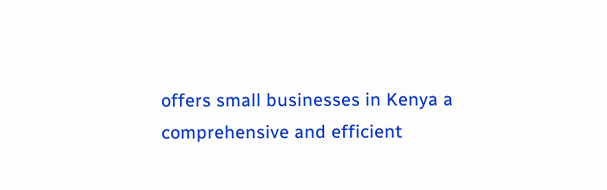offers small businesses in Kenya a comprehensive and efficient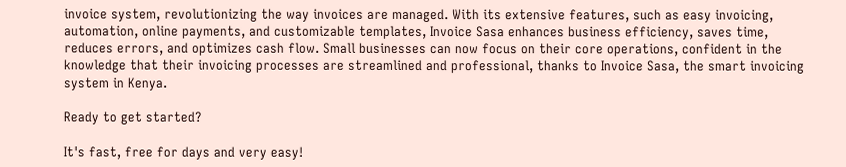invoice system, revolutionizing the way invoices are managed. With its extensive features, such as easy invoicing, automation, online payments, and customizable templates, Invoice Sasa enhances business efficiency, saves time, reduces errors, and optimizes cash flow. Small businesses can now focus on their core operations, confident in the knowledge that their invoicing processes are streamlined and professional, thanks to Invoice Sasa, the smart invoicing system in Kenya.

Ready to get started?

It's fast, free for days and very easy!